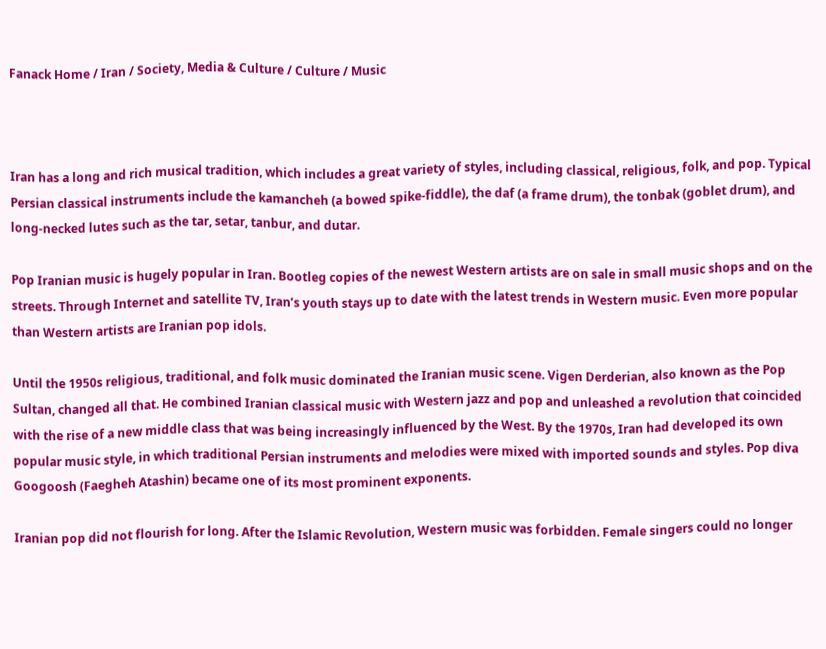Fanack Home / Iran / Society, Media & Culture / Culture / Music



Iran has a long and rich musical tradition, which includes a great variety of styles, including classical, religious, folk, and pop. Typical Persian classical instruments include the kamancheh (a bowed spike-fiddle), the daf (a frame drum), the tonbak (goblet drum), and long-necked lutes such as the tar, setar, tanbur, and dutar.

Pop Iranian music is hugely popular in Iran. Bootleg copies of the newest Western artists are on sale in small music shops and on the streets. Through Internet and satellite TV, Iran’s youth stays up to date with the latest trends in Western music. Even more popular than Western artists are Iranian pop idols.

Until the 1950s religious, traditional, and folk music dominated the Iranian music scene. Vigen Derderian, also known as the Pop Sultan, changed all that. He combined Iranian classical music with Western jazz and pop and unleashed a revolution that coincided with the rise of a new middle class that was being increasingly influenced by the West. By the 1970s, Iran had developed its own popular music style, in which traditional Persian instruments and melodies were mixed with imported sounds and styles. Pop diva Googoosh (Faegheh Atashin) became one of its most prominent exponents.

Iranian pop did not flourish for long. After the Islamic Revolution, Western music was forbidden. Female singers could no longer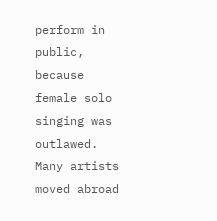perform in public, because female solo singing was outlawed. Many artists moved abroad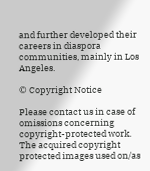and further developed their careers in diaspora communities, mainly in Los Angeles.

© Copyright Notice

Please contact us in case of omissions concerning copyright-protected work. The acquired copyright protected images used on/as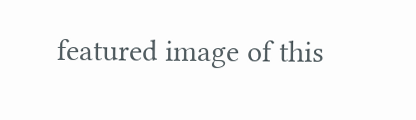featured image of this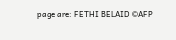page are: FETHI BELAID ©AFP